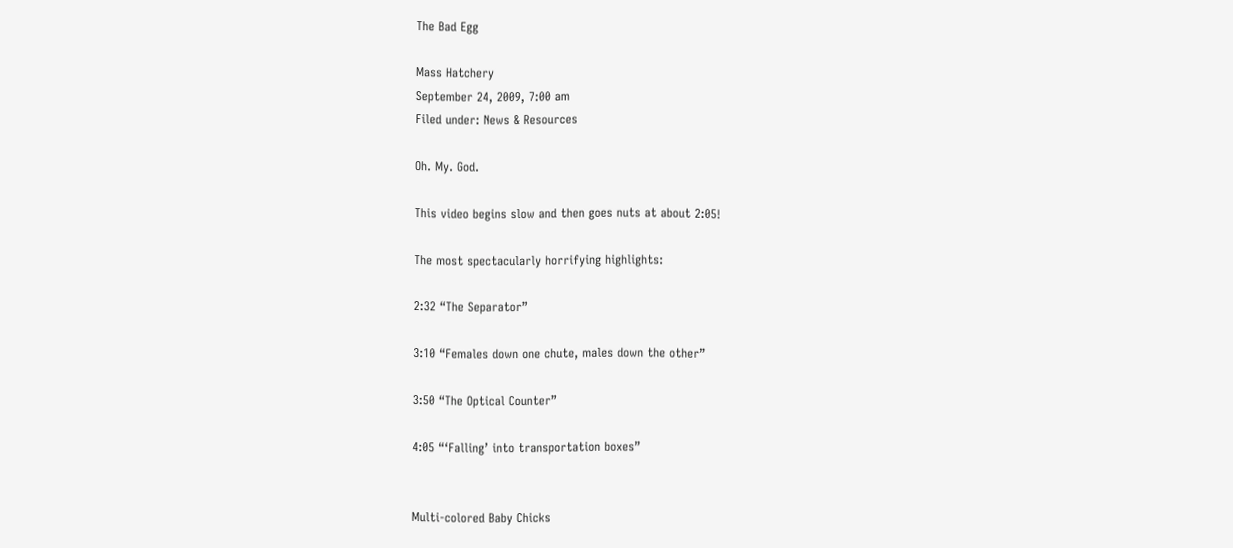The Bad Egg

Mass Hatchery
September 24, 2009, 7:00 am
Filed under: News & Resources

Oh. My. God.

This video begins slow and then goes nuts at about 2:05!

The most spectacularly horrifying highlights:

2:32 “The Separator”

3:10 “Females down one chute, males down the other”

3:50 “The Optical Counter”

4:05 “‘Falling’ into transportation boxes”


Multi-colored Baby Chicks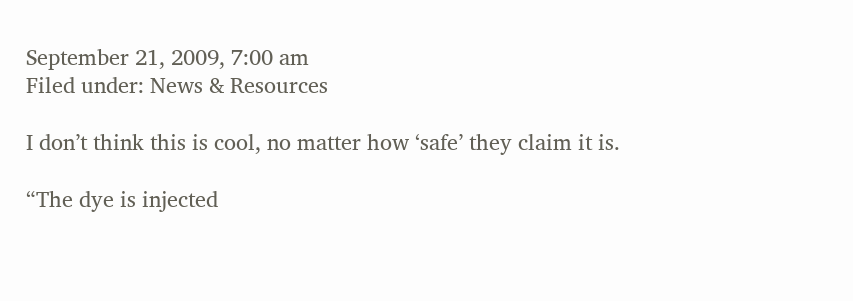September 21, 2009, 7:00 am
Filed under: News & Resources

I don’t think this is cool, no matter how ‘safe’ they claim it is.

“The dye is injected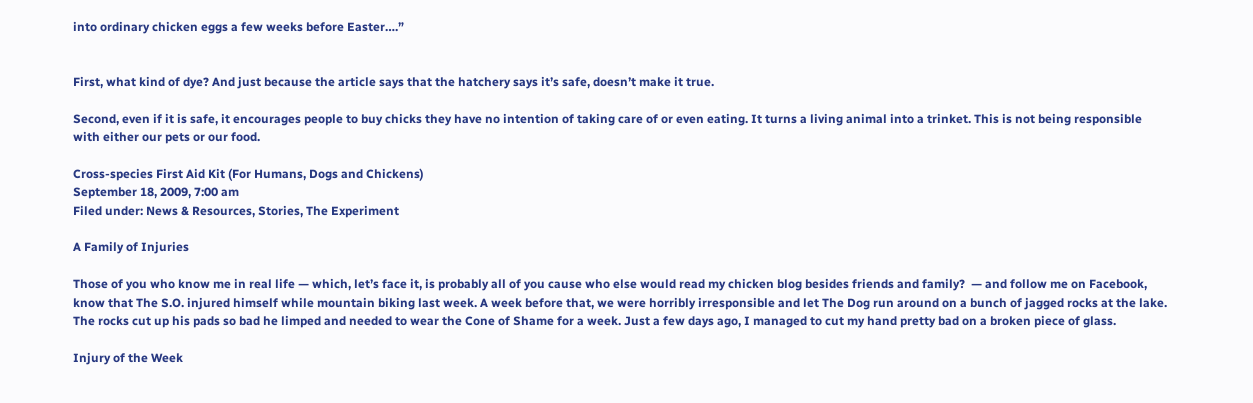into ordinary chicken eggs a few weeks before Easter….”


First, what kind of dye? And just because the article says that the hatchery says it’s safe, doesn’t make it true.

Second, even if it is safe, it encourages people to buy chicks they have no intention of taking care of or even eating. It turns a living animal into a trinket. This is not being responsible with either our pets or our food.

Cross-species First Aid Kit (For Humans, Dogs and Chickens)
September 18, 2009, 7:00 am
Filed under: News & Resources, Stories, The Experiment

A Family of Injuries

Those of you who know me in real life — which, let’s face it, is probably all of you cause who else would read my chicken blog besides friends and family?  — and follow me on Facebook, know that The S.O. injured himself while mountain biking last week. A week before that, we were horribly irresponsible and let The Dog run around on a bunch of jagged rocks at the lake. The rocks cut up his pads so bad he limped and needed to wear the Cone of Shame for a week. Just a few days ago, I managed to cut my hand pretty bad on a broken piece of glass.

Injury of the Week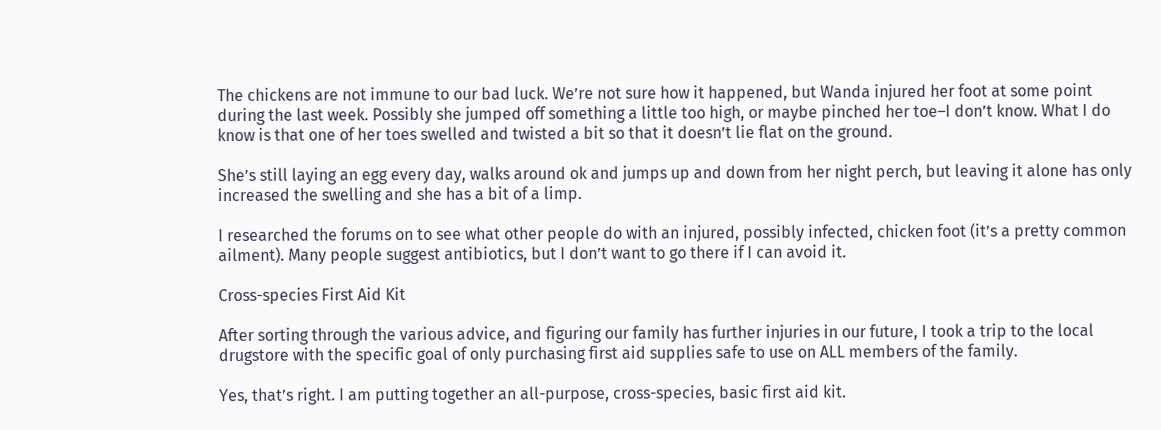The chickens are not immune to our bad luck. We’re not sure how it happened, but Wanda injured her foot at some point during the last week. Possibly she jumped off something a little too high, or maybe pinched her toe–I don’t know. What I do know is that one of her toes swelled and twisted a bit so that it doesn’t lie flat on the ground.

She’s still laying an egg every day, walks around ok and jumps up and down from her night perch, but leaving it alone has only increased the swelling and she has a bit of a limp.

I researched the forums on to see what other people do with an injured, possibly infected, chicken foot (it’s a pretty common ailment). Many people suggest antibiotics, but I don’t want to go there if I can avoid it.

Cross-species First Aid Kit

After sorting through the various advice, and figuring our family has further injuries in our future, I took a trip to the local drugstore with the specific goal of only purchasing first aid supplies safe to use on ALL members of the family.

Yes, that’s right. I am putting together an all-purpose, cross-species, basic first aid kit.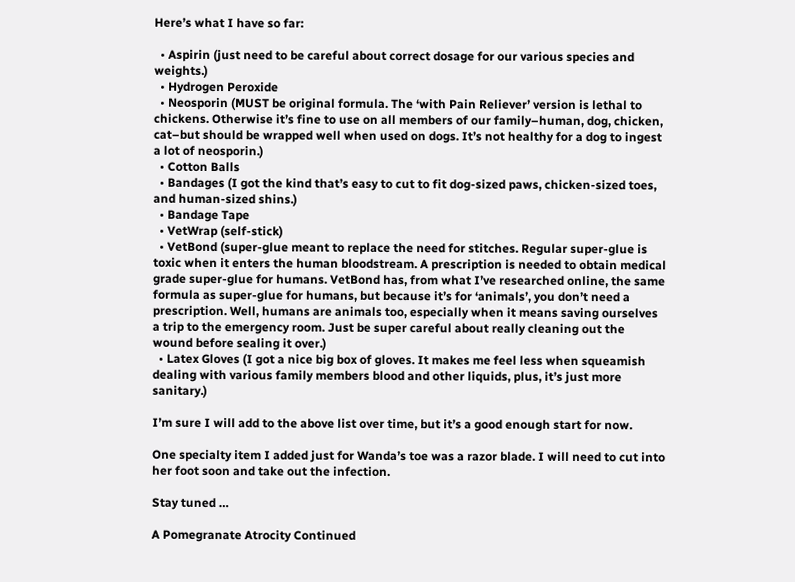Here’s what I have so far:

  • Aspirin (just need to be careful about correct dosage for our various species and weights.)
  • Hydrogen Peroxide
  • Neosporin (MUST be original formula. The ‘with Pain Reliever’ version is lethal to chickens. Otherwise it’s fine to use on all members of our family–human, dog, chicken, cat–but should be wrapped well when used on dogs. It’s not healthy for a dog to ingest a lot of neosporin.)
  • Cotton Balls
  • Bandages (I got the kind that’s easy to cut to fit dog-sized paws, chicken-sized toes, and human-sized shins.)
  • Bandage Tape
  • VetWrap (self-stick)
  • VetBond (super-glue meant to replace the need for stitches. Regular super-glue is toxic when it enters the human bloodstream. A prescription is needed to obtain medical grade super-glue for humans. VetBond has, from what I’ve researched online, the same formula as super-glue for humans, but because it’s for ‘animals’, you don’t need a prescription. Well, humans are animals too, especially when it means saving ourselves a trip to the emergency room. Just be super careful about really cleaning out the wound before sealing it over.)
  • Latex Gloves (I got a nice big box of gloves. It makes me feel less when squeamish dealing with various family members blood and other liquids, plus, it’s just more sanitary.)

I’m sure I will add to the above list over time, but it’s a good enough start for now.

One specialty item I added just for Wanda’s toe was a razor blade. I will need to cut into her foot soon and take out the infection.

Stay tuned …

A Pomegranate Atrocity Continued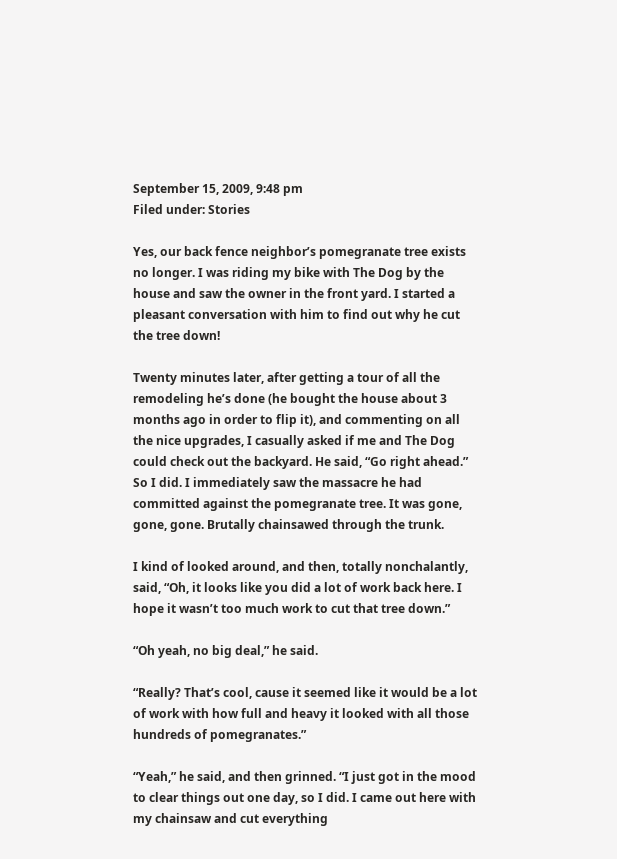September 15, 2009, 9:48 pm
Filed under: Stories

Yes, our back fence neighbor’s pomegranate tree exists no longer. I was riding my bike with The Dog by the house and saw the owner in the front yard. I started a pleasant conversation with him to find out why he cut the tree down!

Twenty minutes later, after getting a tour of all the remodeling he’s done (he bought the house about 3 months ago in order to flip it), and commenting on all the nice upgrades, I casually asked if me and The Dog could check out the backyard. He said, “Go right ahead.” So I did. I immediately saw the massacre he had committed against the pomegranate tree. It was gone, gone, gone. Brutally chainsawed through the trunk.

I kind of looked around, and then, totally nonchalantly, said, “Oh, it looks like you did a lot of work back here. I hope it wasn’t too much work to cut that tree down.”

“Oh yeah, no big deal,” he said.

“Really? That’s cool, cause it seemed like it would be a lot of work with how full and heavy it looked with all those hundreds of pomegranates.”

“Yeah,” he said, and then grinned. “I just got in the mood to clear things out one day, so I did. I came out here with my chainsaw and cut everything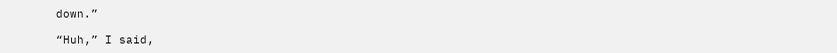down.”

“Huh,” I said,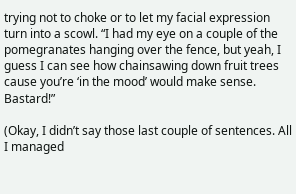trying not to choke or to let my facial expression turn into a scowl. “I had my eye on a couple of the pomegranates hanging over the fence, but yeah, I guess I can see how chainsawing down fruit trees cause you’re ‘in the mood’ would make sense. Bastard!”

(Okay, I didn’t say those last couple of sentences. All I managed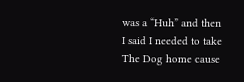was a “Huh” and then I said I needed to take The Dog home cause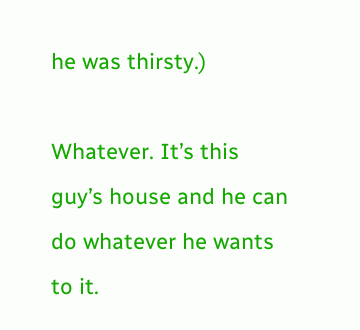he was thirsty.)

Whatever. It’s this guy’s house and he can do whatever he wants to it.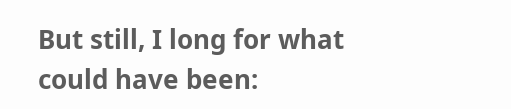But still, I long for what could have been: